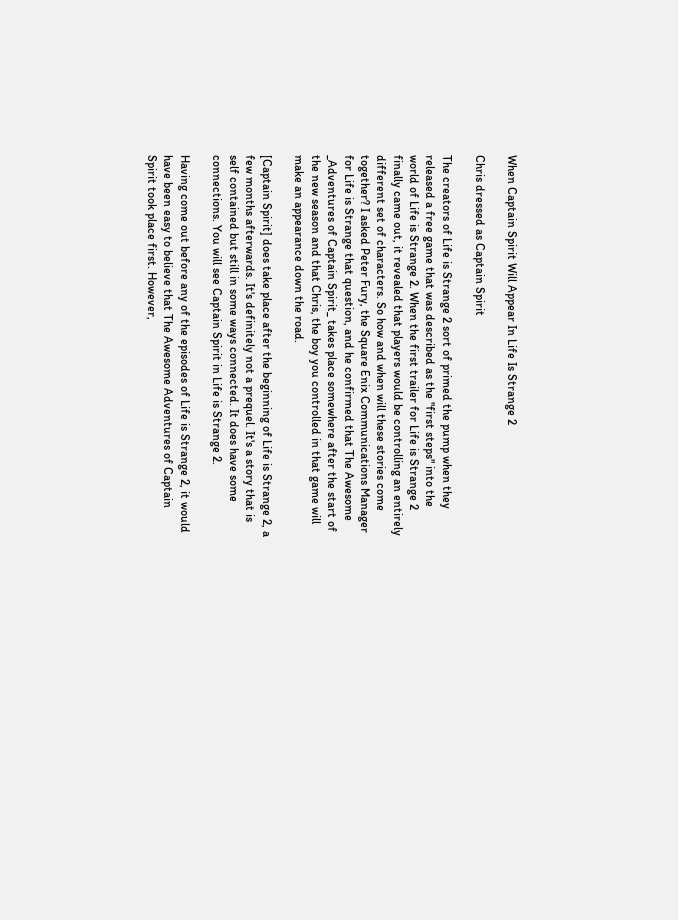When Captain Spirit Will Appear In Life Is Strange 2

Chris dressed as Captain Spirit

The creators of Life is Strange 2 sort of primed the pump when they released a free game that was described as the "first steps" into the world of Life is Strange 2. When the first trailer for Life is Strange 2 finally came out, it revealed that players would be controlling an entirely different set of characters. So how and when will these stories come together? I asked Peter Fury, the Square Enix Communications Manager for Life is Strange that question, and he confirmed that The Awesome _Adventures of Captain Spirit_ takes place somewhere after the start of the new season and that Chris, the boy you controlled in that game will make an appearance down the road.

[Captain Spirit] does take place after the beginning of Life is Strange 2, a few months afterwards. It's definitely not a prequel. It's a story that is self contained but still in some ways connected. It does have some connections. You will see Captain Spirit in Life is Strange 2.

Having come out before any of the episodes of Life is Strange 2, it would have been easy to believe that The Awesome Adventures of Captain Spirit took place first. However,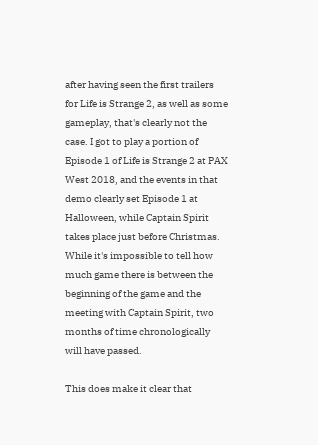after having seen the first trailers for Life is Strange 2, as well as some gameplay, that's clearly not the case. I got to play a portion of Episode 1 of Life is Strange 2 at PAX West 2018, and the events in that demo clearly set Episode 1 at Halloween, while Captain Spirit takes place just before Christmas. While it's impossible to tell how much game there is between the beginning of the game and the meeting with Captain Spirit, two months of time chronologically will have passed.

This does make it clear that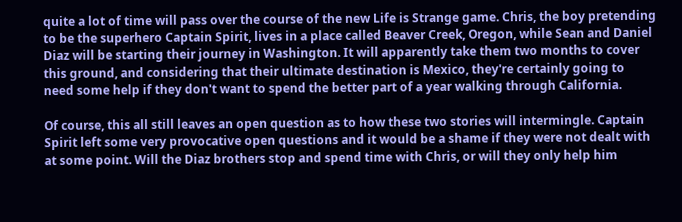quite a lot of time will pass over the course of the new Life is Strange game. Chris, the boy pretending to be the superhero Captain Spirit, lives in a place called Beaver Creek, Oregon, while Sean and Daniel Diaz will be starting their journey in Washington. It will apparently take them two months to cover this ground, and considering that their ultimate destination is Mexico, they're certainly going to need some help if they don't want to spend the better part of a year walking through California.

Of course, this all still leaves an open question as to how these two stories will intermingle. Captain Spirit left some very provocative open questions and it would be a shame if they were not dealt with at some point. Will the Diaz brothers stop and spend time with Chris, or will they only help him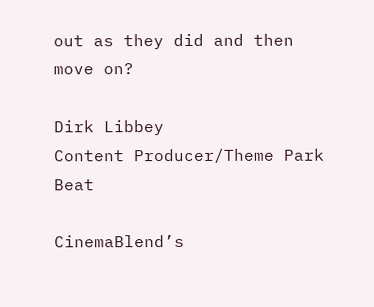out as they did and then move on?

Dirk Libbey
Content Producer/Theme Park Beat

CinemaBlend’s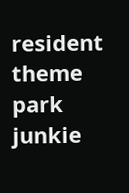resident theme park junkie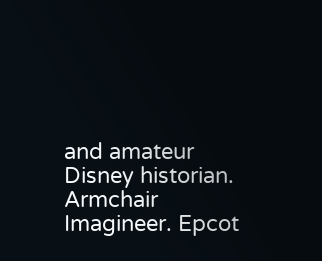and amateur Disney historian. Armchair Imagineer. Epcot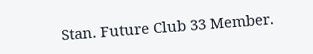Stan. Future Club 33 Member.